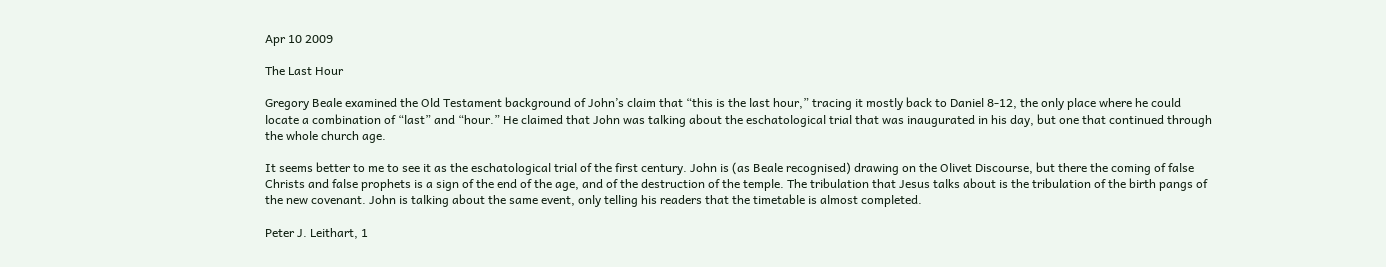Apr 10 2009

The Last Hour

Gregory Beale examined the Old Testament background of John’s claim that “this is the last hour,” tracing it mostly back to Daniel 8-12, the only place where he could locate a combination of “last” and “hour.” He claimed that John was talking about the eschatological trial that was inaugurated in his day, but one that continued through the whole church age.

It seems better to me to see it as the eschatological trial of the first century. John is (as Beale recognised) drawing on the Olivet Discourse, but there the coming of false Christs and false prophets is a sign of the end of the age, and of the destruction of the temple. The tribulation that Jesus talks about is the tribulation of the birth pangs of the new covenant. John is talking about the same event, only telling his readers that the timetable is almost completed.

Peter J. Leithart, 1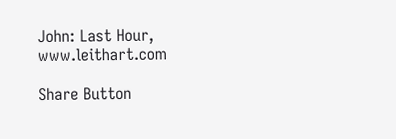John: Last Hour, www.leithart.com

Share Button